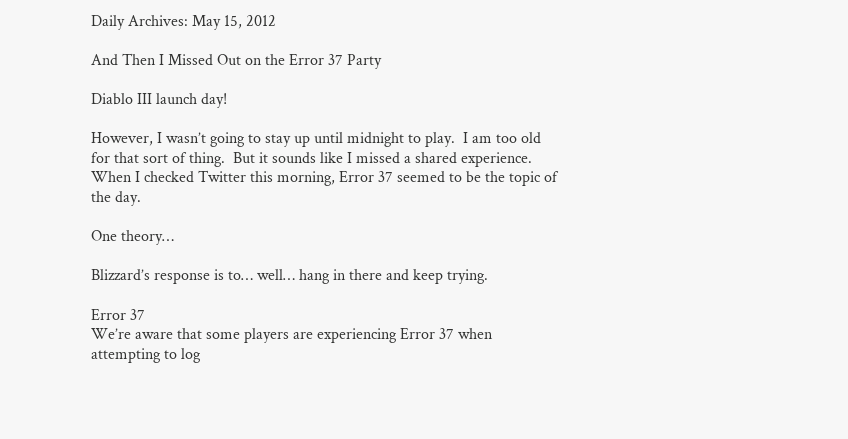Daily Archives: May 15, 2012

And Then I Missed Out on the Error 37 Party

Diablo III launch day!

However, I wasn’t going to stay up until midnight to play.  I am too old for that sort of thing.  But it sounds like I missed a shared experience.  When I checked Twitter this morning, Error 37 seemed to be the topic of the day.

One theory…

Blizzard’s response is to… well… hang in there and keep trying.

Error 37
We’re aware that some players are experiencing Error 37 when attempting to log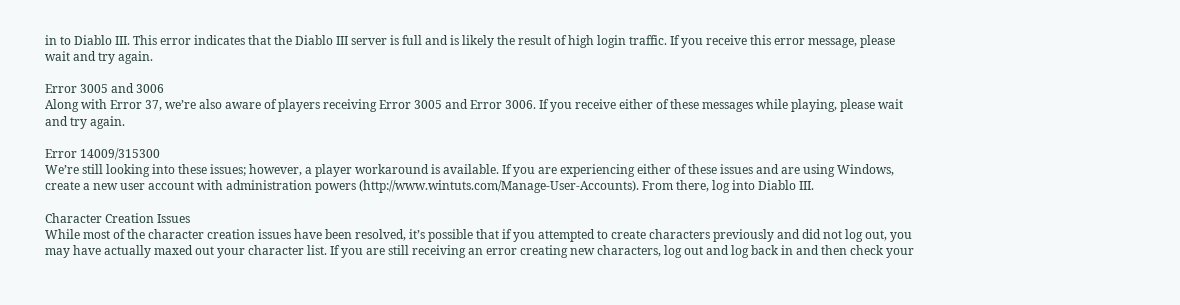in to Diablo III. This error indicates that the Diablo III server is full and is likely the result of high login traffic. If you receive this error message, please wait and try again.

Error 3005 and 3006
Along with Error 37, we’re also aware of players receiving Error 3005 and Error 3006. If you receive either of these messages while playing, please wait and try again.

Error 14009/315300
We’re still looking into these issues; however, a player workaround is available. If you are experiencing either of these issues and are using Windows, create a new user account with administration powers (http://www.wintuts.com/Manage-User-Accounts). From there, log into Diablo III.

Character Creation Issues
While most of the character creation issues have been resolved, it’s possible that if you attempted to create characters previously and did not log out, you may have actually maxed out your character list. If you are still receiving an error creating new characters, log out and log back in and then check your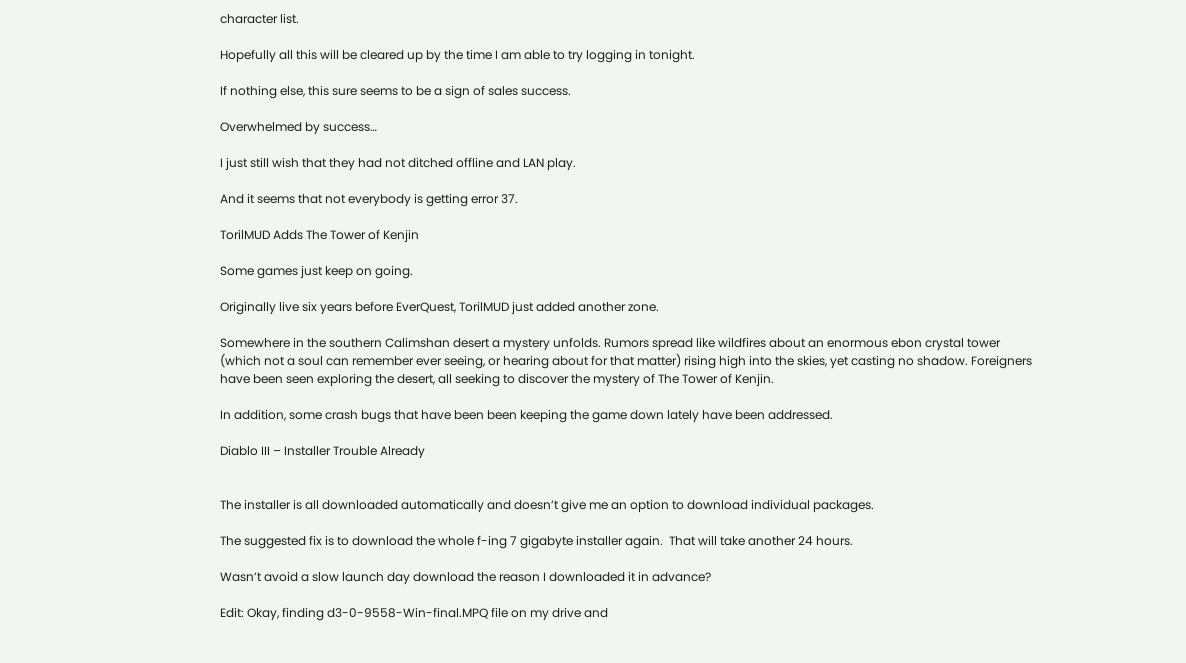character list.

Hopefully all this will be cleared up by the time I am able to try logging in tonight.

If nothing else, this sure seems to be a sign of sales success.

Overwhelmed by success…

I just still wish that they had not ditched offline and LAN play.

And it seems that not everybody is getting error 37.

TorilMUD Adds The Tower of Kenjin

Some games just keep on going.

Originally live six years before EverQuest, TorilMUD just added another zone.

Somewhere in the southern Calimshan desert a mystery unfolds. Rumors spread like wildfires about an enormous ebon crystal tower (which not a soul can remember ever seeing, or hearing about for that matter) rising high into the skies, yet casting no shadow. Foreigners have been seen exploring the desert, all seeking to discover the mystery of The Tower of Kenjin.

In addition, some crash bugs that have been been keeping the game down lately have been addressed.

Diablo III – Installer Trouble Already


The installer is all downloaded automatically and doesn’t give me an option to download individual packages.

The suggested fix is to download the whole f-ing 7 gigabyte installer again.  That will take another 24 hours.

Wasn’t avoid a slow launch day download the reason I downloaded it in advance?

Edit: Okay, finding d3-0-9558-Win-final.MPQ file on my drive and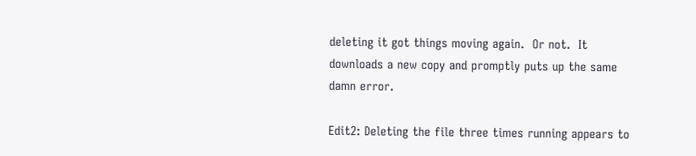deleting it got things moving again.  Or not.  It downloads a new copy and promptly puts up the same damn error.

Edit2: Deleting the file three times running appears to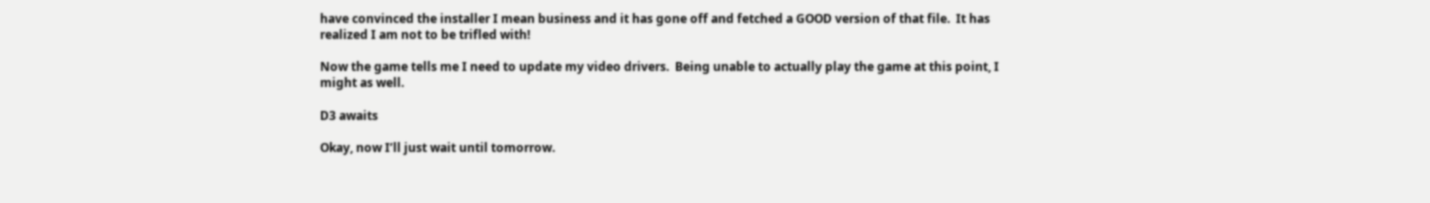have convinced the installer I mean business and it has gone off and fetched a GOOD version of that file.  It has realized I am not to be trifled with!

Now the game tells me I need to update my video drivers.  Being unable to actually play the game at this point, I might as well.

D3 awaits

Okay, now I’ll just wait until tomorrow.